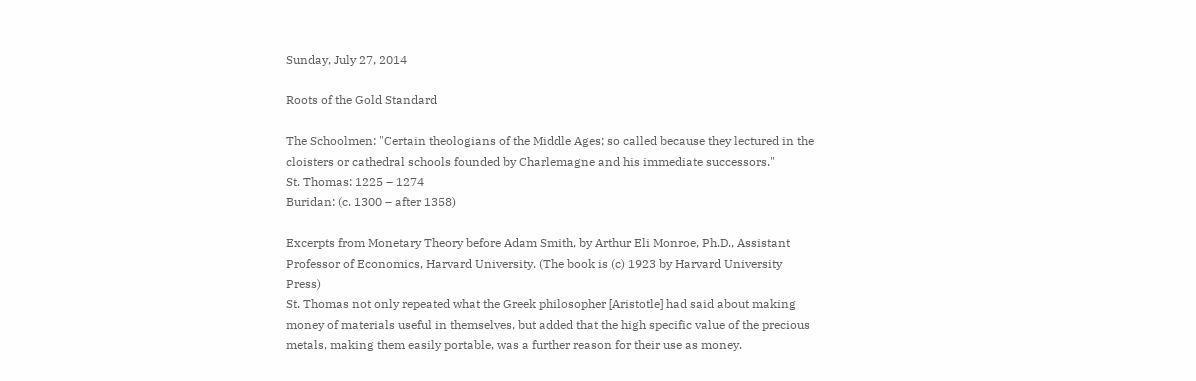Sunday, July 27, 2014

Roots of the Gold Standard

The Schoolmen: "Certain theologians of the Middle Ages; so called because they lectured in the cloisters or cathedral schools founded by Charlemagne and his immediate successors."
St. Thomas: 1225 – 1274
Buridan: (c. 1300 – after 1358)

Excerpts from Monetary Theory before Adam Smith, by Arthur Eli Monroe, Ph.D., Assistant Professor of Economics, Harvard University. (The book is (c) 1923 by Harvard University Press)
St. Thomas not only repeated what the Greek philosopher [Aristotle] had said about making money of materials useful in themselves, but added that the high specific value of the precious metals, making them easily portable, was a further reason for their use as money.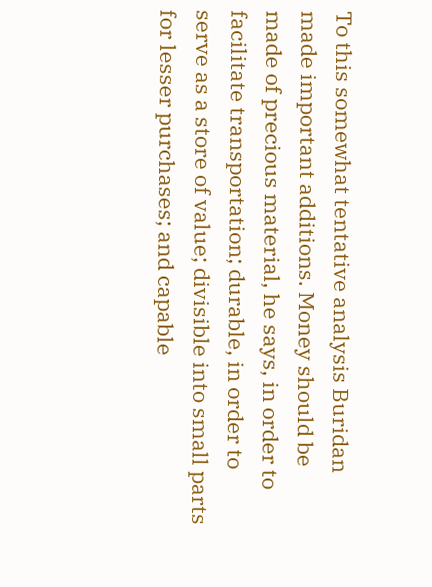To this somewhat tentative analysis Buridan made important additions. Money should be made of precious material, he says, in order to facilitate transportation; durable, in order to serve as a store of value; divisible into small parts for lesser purchases; and capable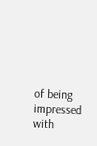of being impressed with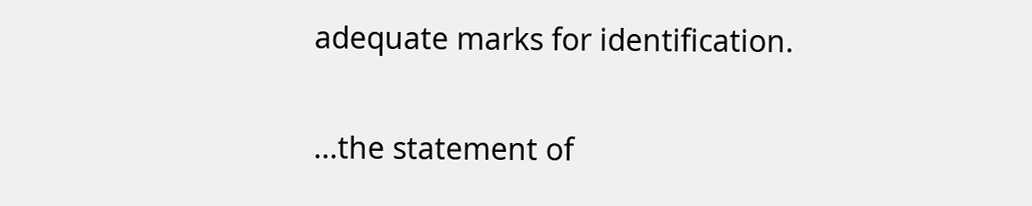adequate marks for identification.

...the statement of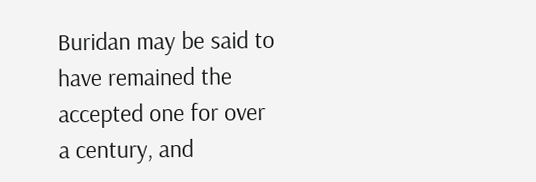Buridan may be said to have remained the accepted one for over a century, and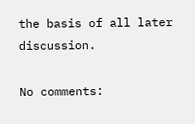the basis of all later discussion.

No comments: